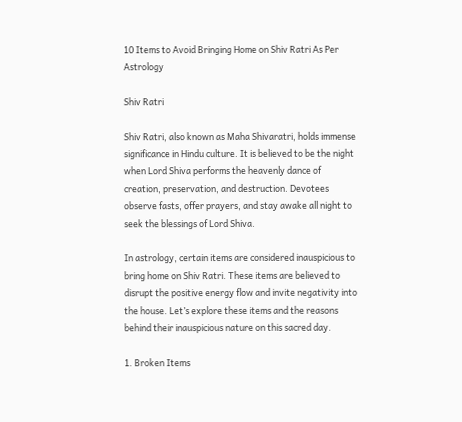10 Items to Avoid Bringing Home on Shiv Ratri As Per Astrology

Shiv Ratri

Shiv Ratri, also known as Maha Shivaratri, holds immense significance in Hindu culture. It is believed to be the night when Lord Shiva performs the heavenly dance of creation, preservation, and destruction. Devotees observe fasts, offer prayers, and stay awake all night to seek the blessings of Lord Shiva.

In astrology, certain items are considered inauspicious to bring home on Shiv Ratri. These items are believed to disrupt the positive energy flow and invite negativity into the house. Let’s explore these items and the reasons behind their inauspicious nature on this sacred day.

1. Broken Items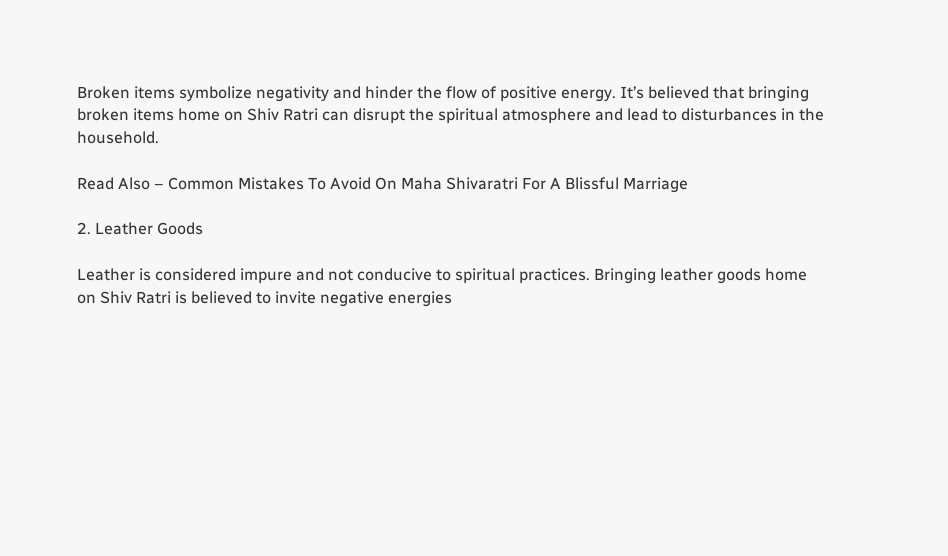Broken items symbolize negativity and hinder the flow of positive energy. It’s believed that bringing broken items home on Shiv Ratri can disrupt the spiritual atmosphere and lead to disturbances in the household.

Read Also – Common Mistakes To Avoid On Maha Shivaratri For A Blissful Marriage

2. Leather Goods

Leather is considered impure and not conducive to spiritual practices. Bringing leather goods home on Shiv Ratri is believed to invite negative energies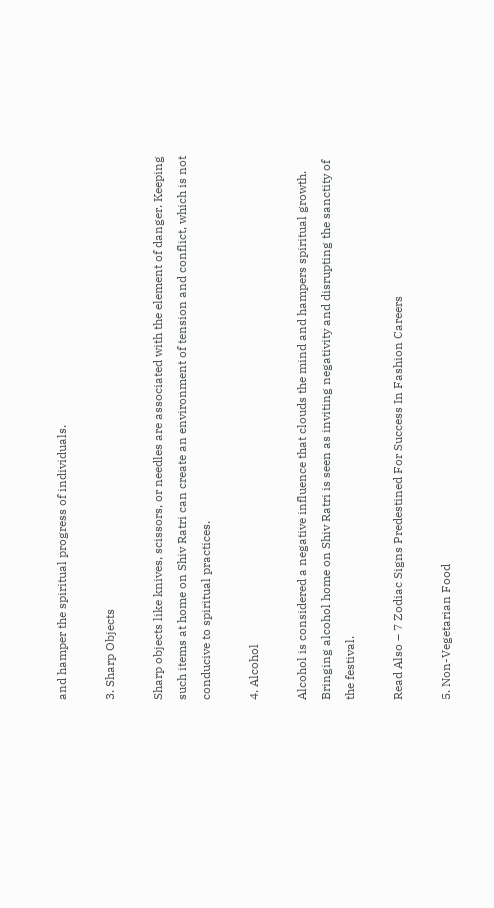and hamper the spiritual progress of individuals.

3. Sharp Objects

Sharp objects like knives, scissors, or needles are associated with the element of danger. Keeping such items at home on Shiv Ratri can create an environment of tension and conflict, which is not conducive to spiritual practices.

4. Alcohol

Alcohol is considered a negative influence that clouds the mind and hampers spiritual growth. Bringing alcohol home on Shiv Ratri is seen as inviting negativity and disrupting the sanctity of the festival.

Read Also – 7 Zodiac Signs Predestined For Success In Fashion Careers

5. Non-Vegetarian Food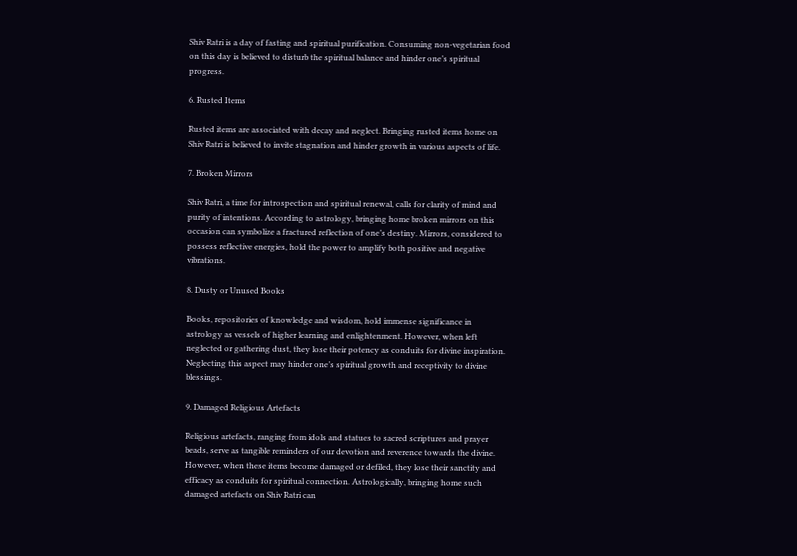Shiv Ratri is a day of fasting and spiritual purification. Consuming non-vegetarian food on this day is believed to disturb the spiritual balance and hinder one’s spiritual progress.

6. Rusted Items

Rusted items are associated with decay and neglect. Bringing rusted items home on Shiv Ratri is believed to invite stagnation and hinder growth in various aspects of life.

7. Broken Mirrors

Shiv Ratri, a time for introspection and spiritual renewal, calls for clarity of mind and purity of intentions. According to astrology, bringing home broken mirrors on this occasion can symbolize a fractured reflection of one’s destiny. Mirrors, considered to possess reflective energies, hold the power to amplify both positive and negative vibrations.

8. Dusty or Unused Books

Books, repositories of knowledge and wisdom, hold immense significance in astrology as vessels of higher learning and enlightenment. However, when left neglected or gathering dust, they lose their potency as conduits for divine inspiration. Neglecting this aspect may hinder one’s spiritual growth and receptivity to divine blessings.

9. Damaged Religious Artefacts

Religious artefacts, ranging from idols and statues to sacred scriptures and prayer beads, serve as tangible reminders of our devotion and reverence towards the divine. However, when these items become damaged or defiled, they lose their sanctity and efficacy as conduits for spiritual connection. Astrologically, bringing home such damaged artefacts on Shiv Ratri can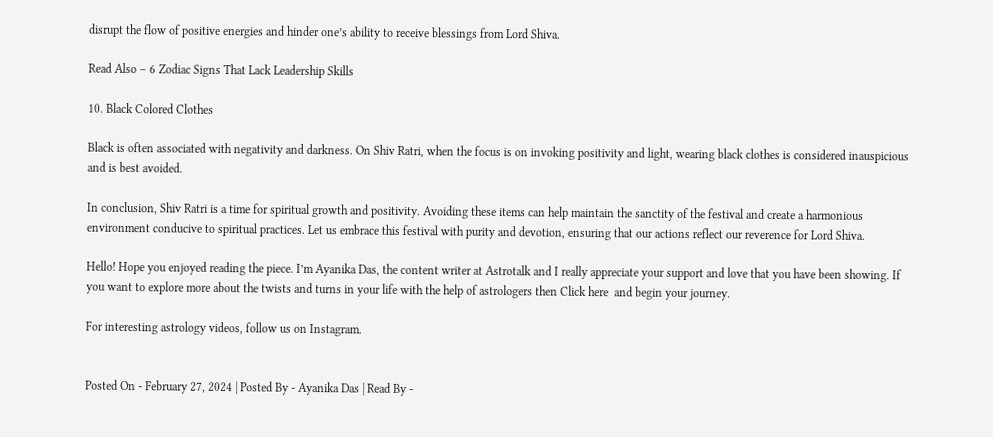disrupt the flow of positive energies and hinder one’s ability to receive blessings from Lord Shiva.

Read Also – 6 Zodiac Signs That Lack Leadership Skills

10. Black Colored Clothes

Black is often associated with negativity and darkness. On Shiv Ratri, when the focus is on invoking positivity and light, wearing black clothes is considered inauspicious and is best avoided.

In conclusion, Shiv Ratri is a time for spiritual growth and positivity. Avoiding these items can help maintain the sanctity of the festival and create a harmonious environment conducive to spiritual practices. Let us embrace this festival with purity and devotion, ensuring that our actions reflect our reverence for Lord Shiva.

Hello! Hope you enjoyed reading the piece. I’m Ayanika Das, the content writer at Astrotalk and I really appreciate your support and love that you have been showing. If you want to explore more about the twists and turns in your life with the help of astrologers then Click here  and begin your journey.

For interesting astrology videos, follow us on Instagram.


Posted On - February 27, 2024 | Posted By - Ayanika Das | Read By -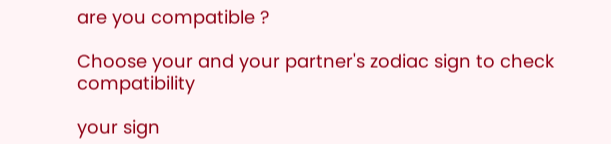are you compatible ?

Choose your and your partner's zodiac sign to check compatibility

your sign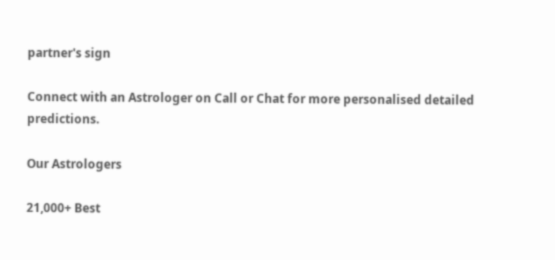partner's sign

Connect with an Astrologer on Call or Chat for more personalised detailed predictions.

Our Astrologers

21,000+ Best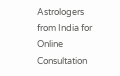Astrologers from India for Online Consultation